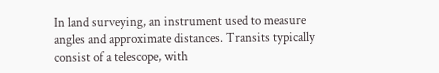In land surveying, an instrument used to measure angles and approximate distances. Transits typically consist of a telescope, with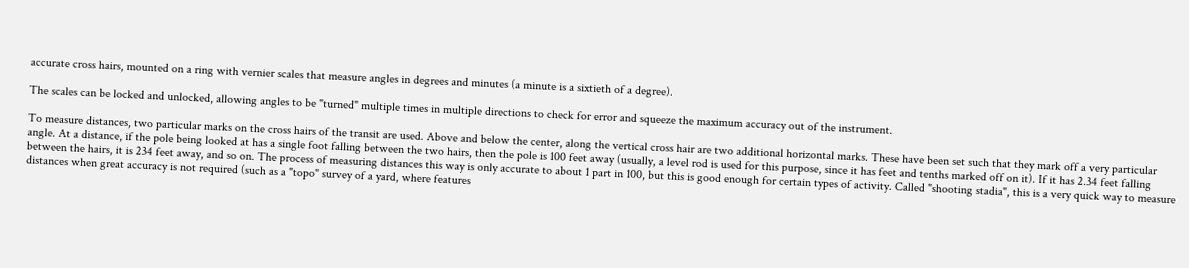accurate cross hairs, mounted on a ring with vernier scales that measure angles in degrees and minutes (a minute is a sixtieth of a degree).

The scales can be locked and unlocked, allowing angles to be "turned" multiple times in multiple directions to check for error and squeeze the maximum accuracy out of the instrument.

To measure distances, two particular marks on the cross hairs of the transit are used. Above and below the center, along the vertical cross hair are two additional horizontal marks. These have been set such that they mark off a very particular angle. At a distance, if the pole being looked at has a single foot falling between the two hairs, then the pole is 100 feet away (usually, a level rod is used for this purpose, since it has feet and tenths marked off on it). If it has 2.34 feet falling between the hairs, it is 234 feet away, and so on. The process of measuring distances this way is only accurate to about 1 part in 100, but this is good enough for certain types of activity. Called "shooting stadia", this is a very quick way to measure distances when great accuracy is not required (such as a "topo" survey of a yard, where features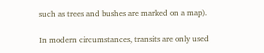such as trees and bushes are marked on a map).

In modern circumstances, transits are only used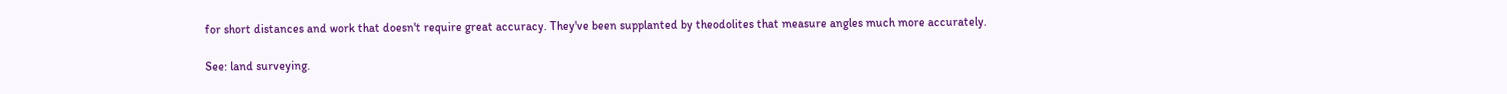for short distances and work that doesn't require great accuracy. They've been supplanted by theodolites that measure angles much more accurately.

See: land surveying.